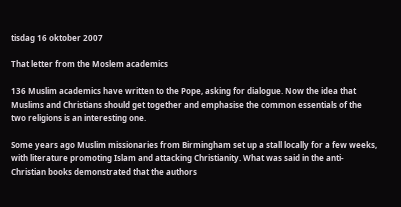tisdag 16 oktober 2007

That letter from the Moslem academics

136 Muslim academics have written to the Pope, asking for dialogue. Now the idea that Muslims and Christians should get together and emphasise the common essentials of the two religions is an interesting one.

Some years ago Muslim missionaries from Birmingham set up a stall locally for a few weeks, with literature promoting Islam and attacking Christianity. What was said in the anti-Christian books demonstrated that the authors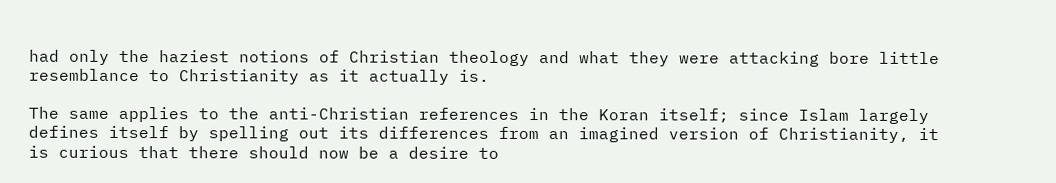had only the haziest notions of Christian theology and what they were attacking bore little resemblance to Christianity as it actually is.

The same applies to the anti-Christian references in the Koran itself; since Islam largely defines itself by spelling out its differences from an imagined version of Christianity, it is curious that there should now be a desire to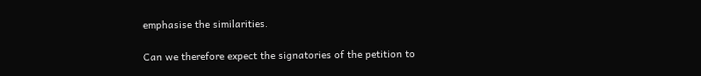emphasise the similarities.

Can we therefore expect the signatories of the petition to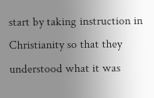start by taking instruction in Christianity so that they understood what it was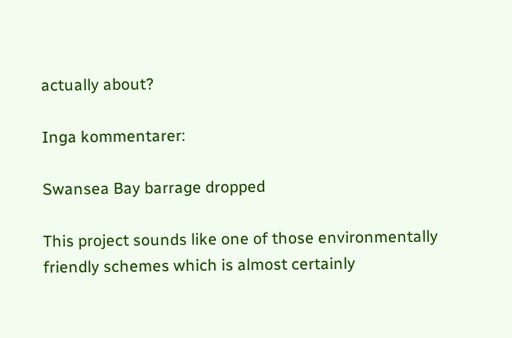actually about?

Inga kommentarer:

Swansea Bay barrage dropped

This project sounds like one of those environmentally friendly schemes which is almost certainly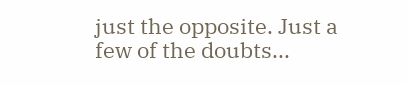just the opposite. Just a few of the doubts...